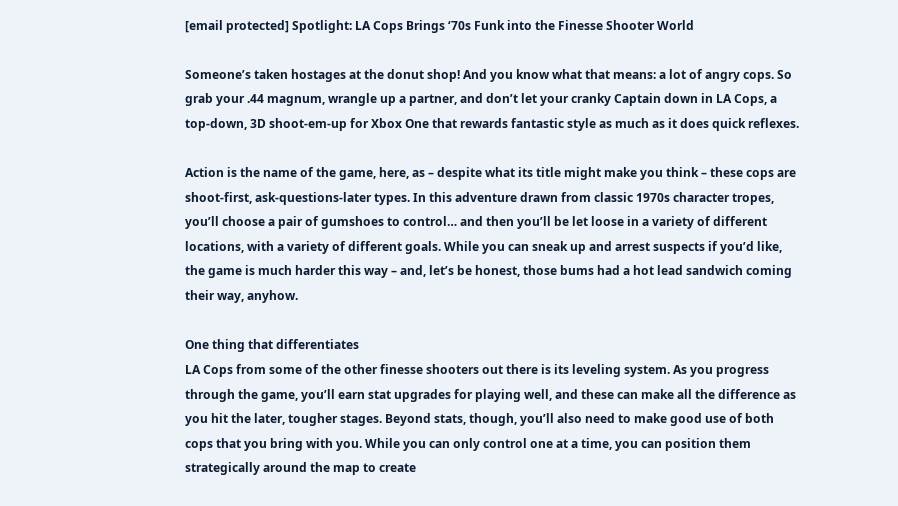[email protected] Spotlight: LA Cops Brings ‘70s Funk into the Finesse Shooter World

Someone’s taken hostages at the donut shop! And you know what that means: a lot of angry cops. So grab your .44 magnum, wrangle up a partner, and don’t let your cranky Captain down in LA Cops, a top-down, 3D shoot-em-up for Xbox One that rewards fantastic style as much as it does quick reflexes.

Action is the name of the game, here, as – despite what its title might make you think – these cops are shoot-first, ask-questions-later types. In this adventure drawn from classic 1970s character tropes, you’ll choose a pair of gumshoes to control… and then you’ll be let loose in a variety of different locations, with a variety of different goals. While you can sneak up and arrest suspects if you’d like, the game is much harder this way – and, let’s be honest, those bums had a hot lead sandwich coming their way, anyhow.

One thing that differentiates
LA Cops from some of the other finesse shooters out there is its leveling system. As you progress through the game, you’ll earn stat upgrades for playing well, and these can make all the difference as you hit the later, tougher stages. Beyond stats, though, you’ll also need to make good use of both cops that you bring with you. While you can only control one at a time, you can position them strategically around the map to create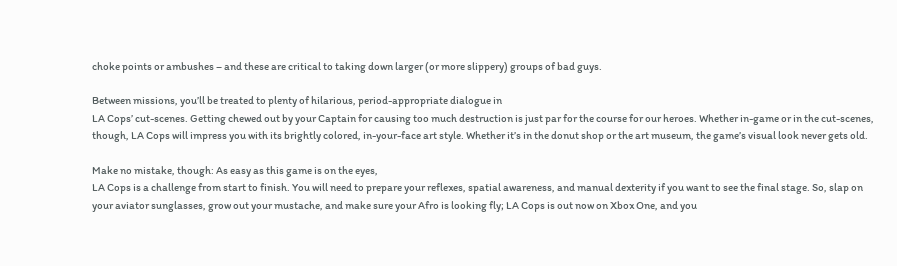choke points or ambushes – and these are critical to taking down larger (or more slippery) groups of bad guys.

Between missions, you’ll be treated to plenty of hilarious, period-appropriate dialogue in
LA Cops’ cut-scenes. Getting chewed out by your Captain for causing too much destruction is just par for the course for our heroes. Whether in-game or in the cut-scenes, though, LA Cops will impress you with its brightly colored, in-your-face art style. Whether it’s in the donut shop or the art museum, the game’s visual look never gets old.

Make no mistake, though: As easy as this game is on the eyes,
LA Cops is a challenge from start to finish. You will need to prepare your reflexes, spatial awareness, and manual dexterity if you want to see the final stage. So, slap on your aviator sunglasses, grow out your mustache, and make sure your Afro is looking fly; LA Cops is out now on Xbox One, and you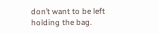don’t want to be left holding the bag.